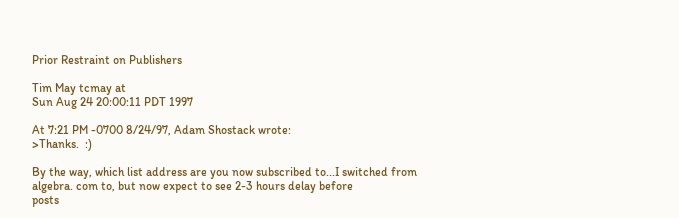Prior Restraint on Publishers

Tim May tcmay at
Sun Aug 24 20:00:11 PDT 1997

At 7:21 PM -0700 8/24/97, Adam Shostack wrote:
>Thanks.  :)

By the way, which list address are you now subscribed to...I switched from
algebra. com to, but now expect to see 2-3 hours delay before
posts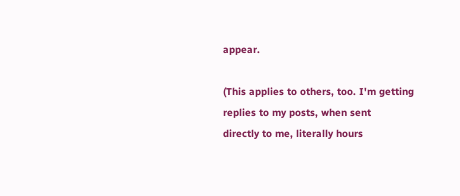appear.

(This applies to others, too. I'm getting replies to my posts, when sent
directly to me, literally hours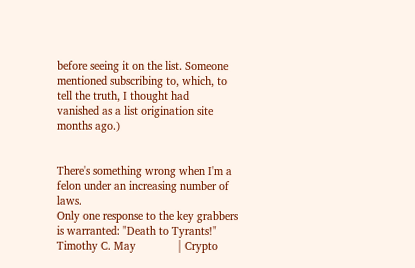before seeing it on the list. Someone
mentioned subscribing to, which, to tell the truth, I thought had
vanished as a list origination site months ago.)


There's something wrong when I'm a felon under an increasing number of laws.
Only one response to the key grabbers is warranted: "Death to Tyrants!"
Timothy C. May              | Crypto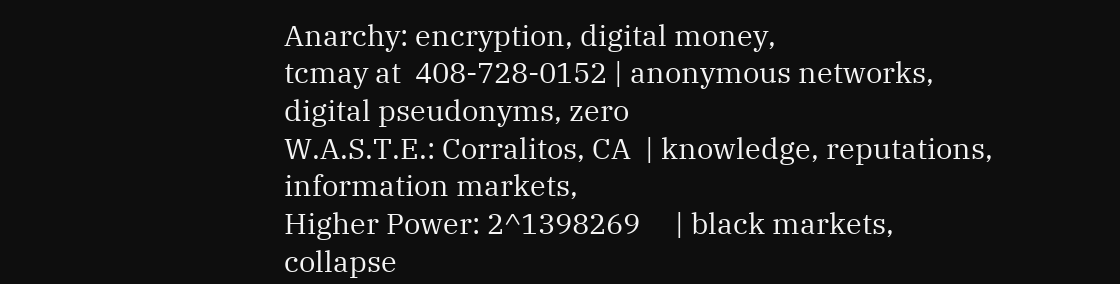Anarchy: encryption, digital money,
tcmay at  408-728-0152 | anonymous networks, digital pseudonyms, zero
W.A.S.T.E.: Corralitos, CA  | knowledge, reputations, information markets,
Higher Power: 2^1398269     | black markets, collapse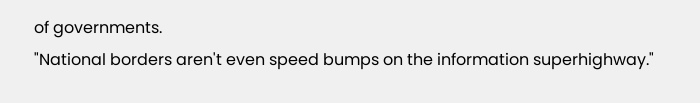of governments.
"National borders aren't even speed bumps on the information superhighway."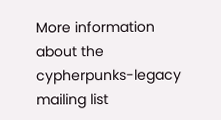More information about the cypherpunks-legacy mailing list